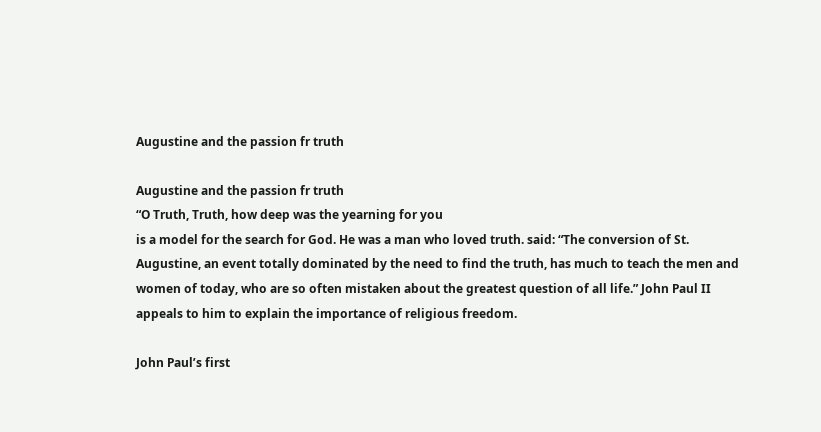Augustine and the passion fr truth

Augustine and the passion fr truth
“O Truth, Truth, how deep was the yearning for you
is a model for the search for God. He was a man who loved truth. said: “The conversion of St. Augustine, an event totally dominated by the need to find the truth, has much to teach the men and women of today, who are so often mistaken about the greatest question of all life.” John Paul II appeals to him to explain the importance of religious freedom.

John Paul’s first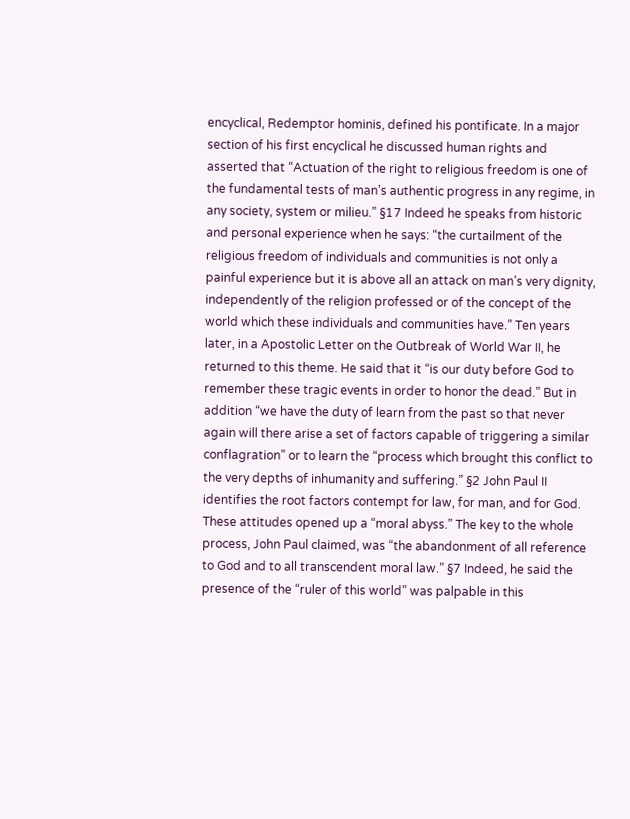encyclical, Redemptor hominis, defined his pontificate. In a major section of his first encyclical he discussed human rights and asserted that “Actuation of the right to religious freedom is one of the fundamental tests of man’s authentic progress in any regime, in any society, system or milieu.” §17 Indeed he speaks from historic and personal experience when he says: “the curtailment of the religious freedom of individuals and communities is not only a painful experience but it is above all an attack on man’s very dignity, independently of the religion professed or of the concept of the world which these individuals and communities have.” Ten years later, in a Apostolic Letter on the Outbreak of World War II, he returned to this theme. He said that it “is our duty before God to remember these tragic events in order to honor the dead.” But in addition “we have the duty of learn from the past so that never again will there arise a set of factors capable of triggering a similar conflagration” or to learn the “process which brought this conflict to the very depths of inhumanity and suffering.” §2 John Paul II identifies the root factors contempt for law, for man, and for God. These attitudes opened up a “moral abyss.” The key to the whole process, John Paul claimed, was “the abandonment of all reference to God and to all transcendent moral law.” §7 Indeed, he said the presence of the “ruler of this world” was palpable in this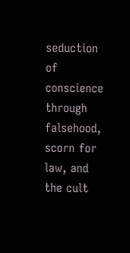seduction of conscience through falsehood, scorn for law, and the cult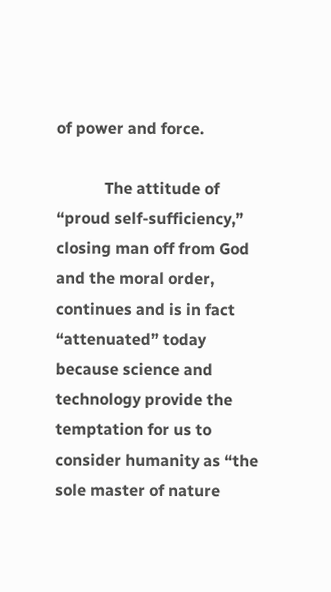of power and force.

            The attitude of “proud self-sufficiency,” closing man off from God and the moral order, continues and is in fact “attenuated” today because science and technology provide the temptation for us to consider humanity as “the sole master of nature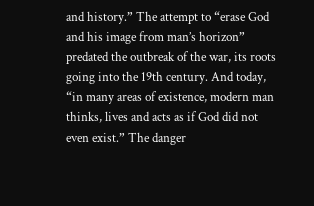and history.” The attempt to “erase God and his image from man’s horizon” predated the outbreak of the war, its roots going into the 19th century. And today, “in many areas of existence, modern man thinks, lives and acts as if God did not even exist.” The danger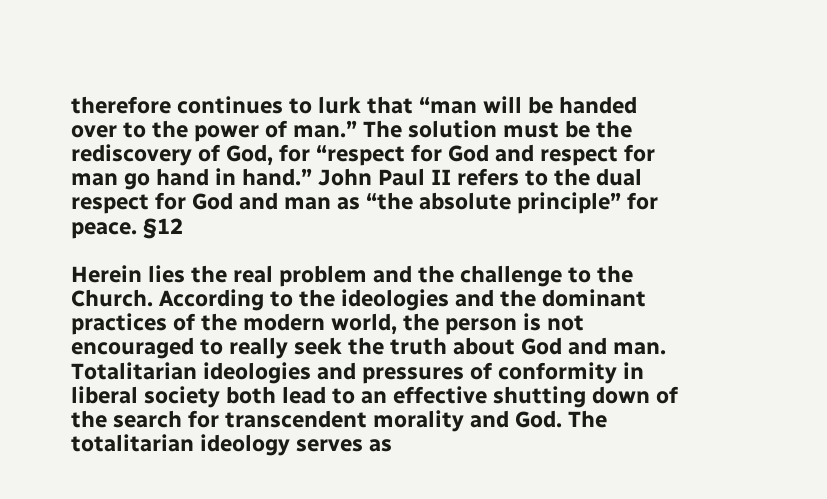therefore continues to lurk that “man will be handed over to the power of man.” The solution must be the rediscovery of God, for “respect for God and respect for man go hand in hand.” John Paul II refers to the dual respect for God and man as “the absolute principle” for peace. §12

Herein lies the real problem and the challenge to the Church. According to the ideologies and the dominant practices of the modern world, the person is not encouraged to really seek the truth about God and man. Totalitarian ideologies and pressures of conformity in liberal society both lead to an effective shutting down of the search for transcendent morality and God. The totalitarian ideology serves as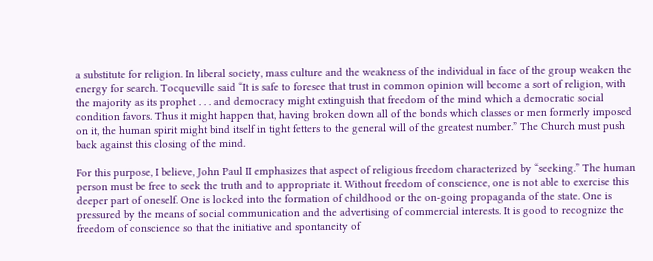a substitute for religion. In liberal society, mass culture and the weakness of the individual in face of the group weaken the energy for search. Tocqueville said “It is safe to foresee that trust in common opinion will become a sort of religion, with the majority as its prophet . . . and democracy might extinguish that freedom of the mind which a democratic social condition favors. Thus it might happen that, having broken down all of the bonds which classes or men formerly imposed on it, the human spirit might bind itself in tight fetters to the general will of the greatest number.” The Church must push back against this closing of the mind.

For this purpose, I believe, John Paul II emphasizes that aspect of religious freedom characterized by “seeking.” The human person must be free to seek the truth and to appropriate it. Without freedom of conscience, one is not able to exercise this deeper part of oneself. One is locked into the formation of childhood or the on-going propaganda of the state. One is pressured by the means of social communication and the advertising of commercial interests. It is good to recognize the freedom of conscience so that the initiative and spontaneity of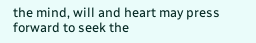the mind, will and heart may press forward to seek the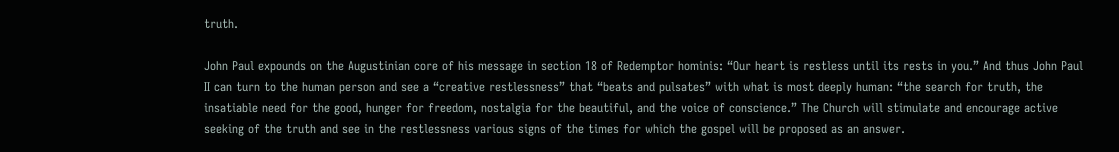truth.

John Paul expounds on the Augustinian core of his message in section 18 of Redemptor hominis: “Our heart is restless until its rests in you.” And thus John Paul II can turn to the human person and see a “creative restlessness” that “beats and pulsates” with what is most deeply human: “the search for truth, the insatiable need for the good, hunger for freedom, nostalgia for the beautiful, and the voice of conscience.” The Church will stimulate and encourage active seeking of the truth and see in the restlessness various signs of the times for which the gospel will be proposed as an answer.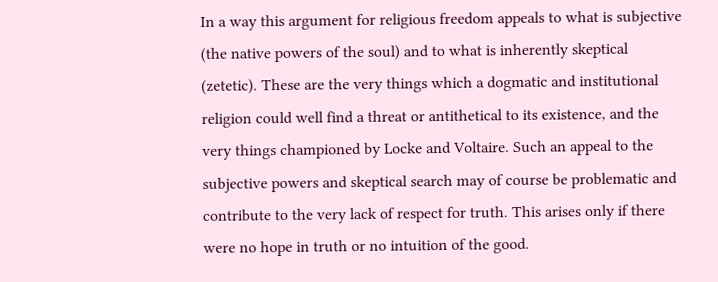In a way this argument for religious freedom appeals to what is subjective (the native powers of the soul) and to what is inherently skeptical (zetetic). These are the very things which a dogmatic and institutional religion could well find a threat or antithetical to its existence, and the very things championed by Locke and Voltaire. Such an appeal to the subjective powers and skeptical search may of course be problematic and contribute to the very lack of respect for truth. This arises only if there were no hope in truth or no intuition of the good.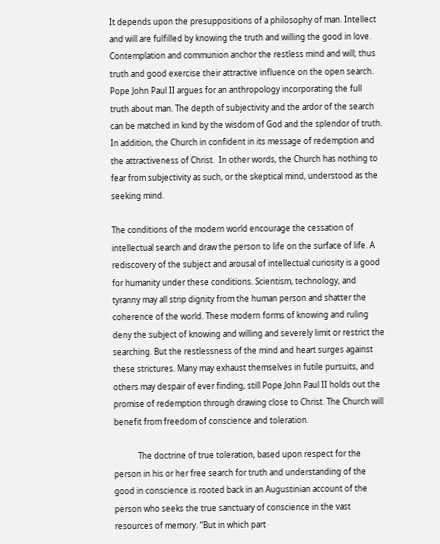It depends upon the presuppositions of a philosophy of man. Intellect and will are fulfilled by knowing the truth and willing the good in love. Contemplation and communion anchor the restless mind and will; thus truth and good exercise their attractive influence on the open search. Pope John Paul II argues for an anthropology incorporating the full truth about man. The depth of subjectivity and the ardor of the search can be matched in kind by the wisdom of God and the splendor of truth. In addition, the Church in confident in its message of redemption and the attractiveness of Christ.  In other words, the Church has nothing to fear from subjectivity as such, or the skeptical mind, understood as the seeking mind.

The conditions of the modern world encourage the cessation of intellectual search and draw the person to life on the surface of life. A rediscovery of the subject and arousal of intellectual curiosity is a good for humanity under these conditions. Scientism, technology, and tyranny may all strip dignity from the human person and shatter the coherence of the world. These modern forms of knowing and ruling deny the subject of knowing and willing and severely limit or restrict the searching. But the restlessness of the mind and heart surges against these strictures. Many may exhaust themselves in futile pursuits, and others may despair of ever finding, still Pope John Paul II holds out the promise of redemption through drawing close to Christ. The Church will benefit from freedom of conscience and toleration.

            The doctrine of true toleration, based upon respect for the person in his or her free search for truth and understanding of the good in conscience is rooted back in an Augustinian account of the person who seeks the true sanctuary of conscience in the vast resources of memory. “But in which part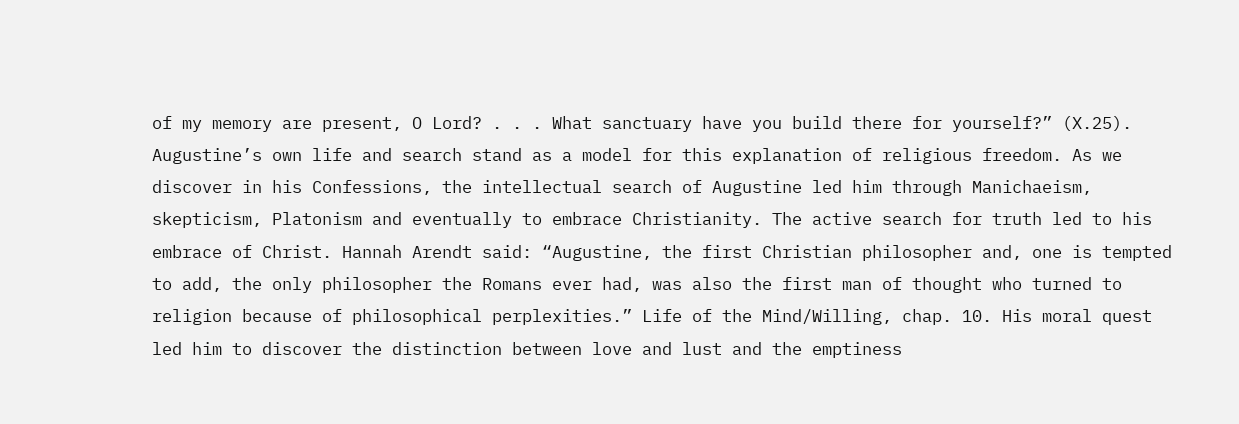of my memory are present, O Lord? . . . What sanctuary have you build there for yourself?” (X.25). Augustine’s own life and search stand as a model for this explanation of religious freedom. As we discover in his Confessions, the intellectual search of Augustine led him through Manichaeism, skepticism, Platonism and eventually to embrace Christianity. The active search for truth led to his embrace of Christ. Hannah Arendt said: “Augustine, the first Christian philosopher and, one is tempted to add, the only philosopher the Romans ever had, was also the first man of thought who turned to religion because of philosophical perplexities.” Life of the Mind/Willing, chap. 10. His moral quest led him to discover the distinction between love and lust and the emptiness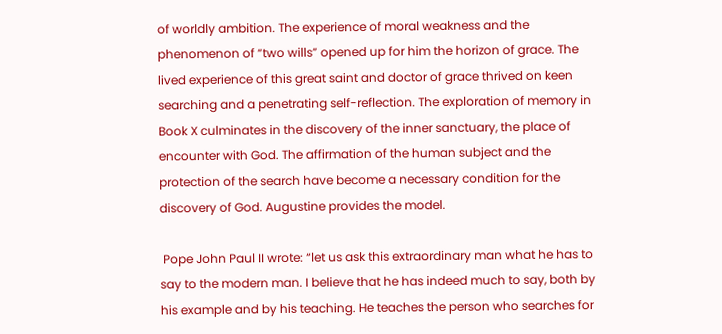of worldly ambition. The experience of moral weakness and the phenomenon of “two wills” opened up for him the horizon of grace. The lived experience of this great saint and doctor of grace thrived on keen searching and a penetrating self-reflection. The exploration of memory in Book X culminates in the discovery of the inner sanctuary, the place of encounter with God. The affirmation of the human subject and the protection of the search have become a necessary condition for the discovery of God. Augustine provides the model.

 Pope John Paul II wrote: “let us ask this extraordinary man what he has to say to the modern man. I believe that he has indeed much to say, both by his example and by his teaching. He teaches the person who searches for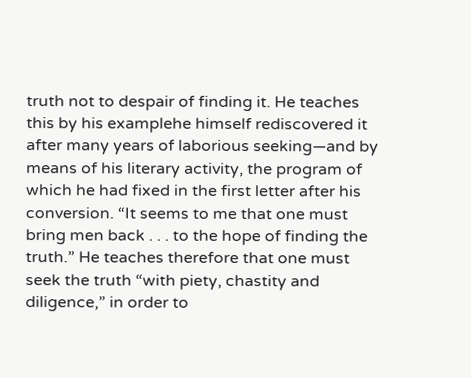truth not to despair of finding it. He teaches this by his examplehe himself rediscovered it after many years of laborious seeking—and by means of his literary activity, the program of which he had fixed in the first letter after his conversion. “It seems to me that one must bring men back . . . to the hope of finding the truth.” He teaches therefore that one must seek the truth “with piety, chastity and diligence,” in order to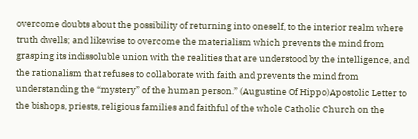overcome doubts about the possibility of returning into oneself, to the interior realm where truth dwells; and likewise to overcome the materialism which prevents the mind from grasping its indissoluble union with the realities that are understood by the intelligence, and the rationalism that refuses to collaborate with faith and prevents the mind from understanding the “mystery” of the human person.” (Augustine Of Hippo)Apostolic Letter to the bishops, priests, religious families and faithful of the whole Catholic Church on the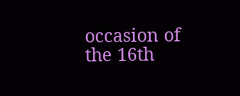occasion of the 16th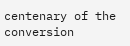centenary of the conversion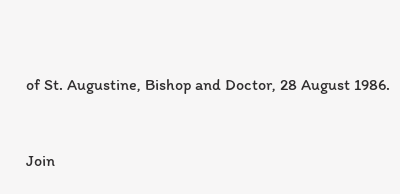of St. Augustine, Bishop and Doctor, 28 August 1986.


Join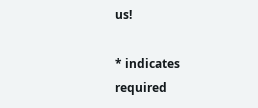us!

* indicates required